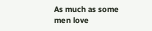As much as some men love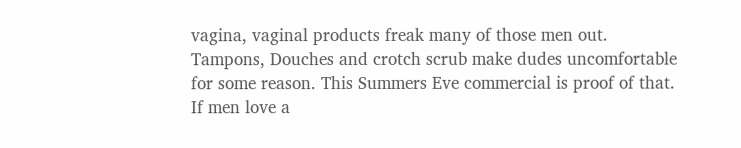vagina, vaginal products freak many of those men out. Tampons, Douches and crotch scrub make dudes uncomfortable for some reason. This Summers Eve commercial is proof of that. If men love a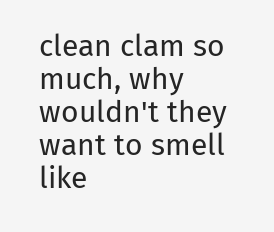clean clam so much, why wouldn't they want to smell like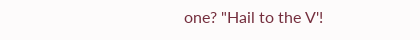one? "Hail to the V'!